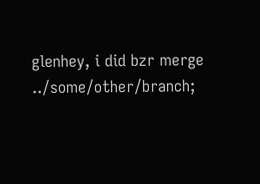glenhey, i did bzr merge ../some/other/branch;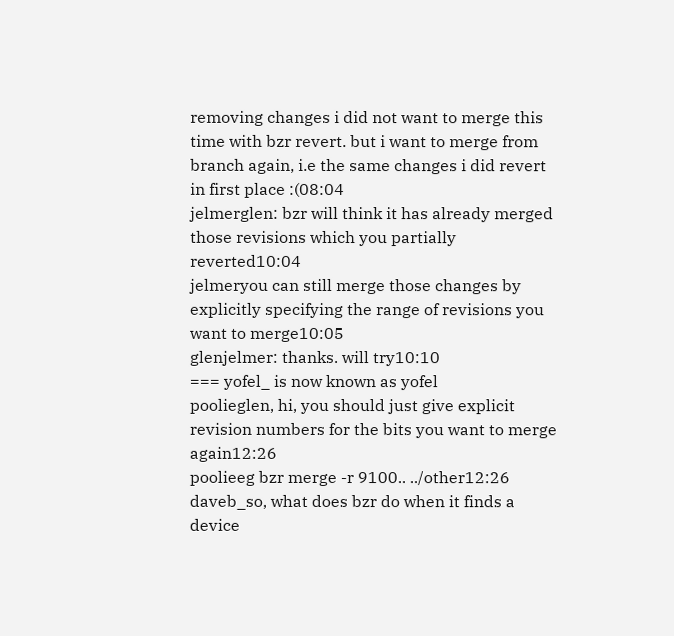removing changes i did not want to merge this time with bzr revert. but i want to merge from branch again, i.e the same changes i did revert in first place :(08:04
jelmerglen: bzr will think it has already merged those revisions which you partially reverted10:04
jelmeryou can still merge those changes by explicitly specifying the range of revisions you want to merge10:05
glenjelmer: thanks. will try10:10
=== yofel_ is now known as yofel
poolieglen, hi, you should just give explicit revision numbers for the bits you want to merge again12:26
poolieeg bzr merge -r 9100.. ../other12:26
daveb_so, what does bzr do when it finds a device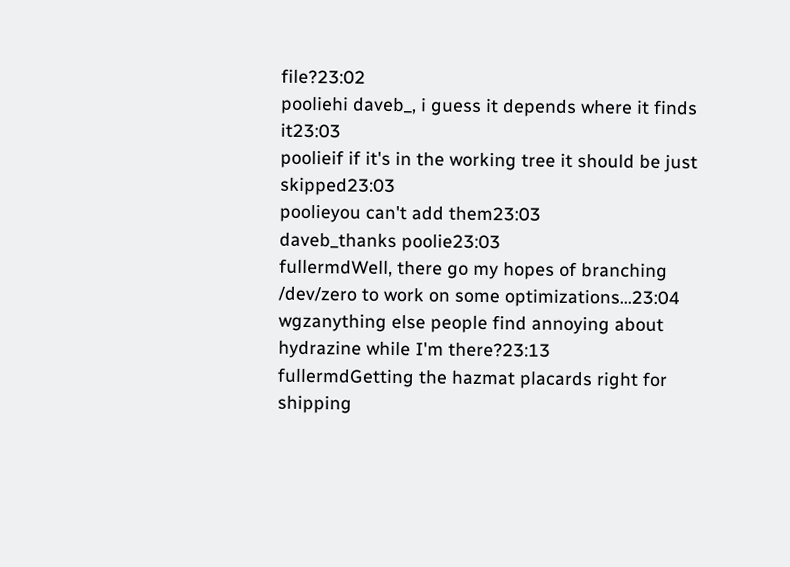file?23:02
pooliehi daveb_, i guess it depends where it finds it23:03
poolieif if it's in the working tree it should be just skipped23:03
poolieyou can't add them23:03
daveb_thanks poolie23:03
fullermdWell, there go my hopes of branching /dev/zero to work on some optimizations...23:04
wgzanything else people find annoying about hydrazine while I'm there?23:13
fullermdGetting the hazmat placards right for shipping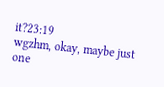it?23:19
wgzhm, okay, maybe just one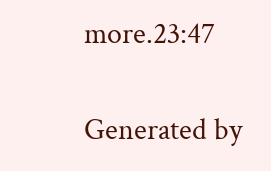more.23:47

Generated by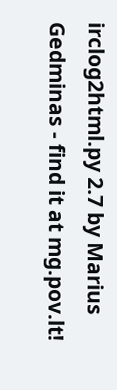irclog2html.py 2.7 by Marius Gedminas - find it at mg.pov.lt!